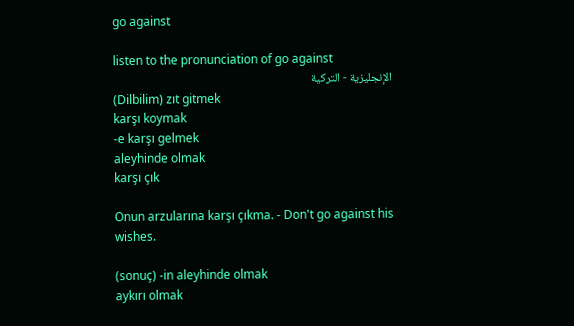go against

listen to the pronunciation of go against
الإنجليزية - التركية
(Dilbilim) zıt gitmek
karşı koymak
-e karşı gelmek
aleyhinde olmak
karşı çık

Onun arzularına karşı çıkma. - Don't go against his wishes.

(sonuç) -in aleyhinde olmak
aykırı olmak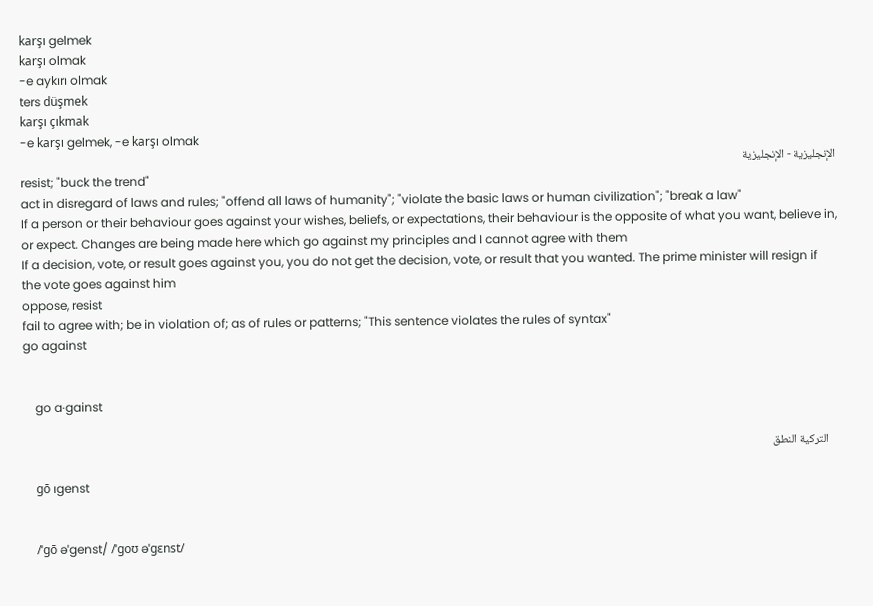karşı gelmek
karşı olmak
-e aykırı olmak
ters düşmek
karşı çıkmak
-e karşı gelmek, -e karşı olmak
الإنجليزية - الإنجليزية
resist; "buck the trend"
act in disregard of laws and rules; "offend all laws of humanity"; "violate the basic laws or human civilization"; "break a law"
If a person or their behaviour goes against your wishes, beliefs, or expectations, their behaviour is the opposite of what you want, believe in, or expect. Changes are being made here which go against my principles and I cannot agree with them
If a decision, vote, or result goes against you, you do not get the decision, vote, or result that you wanted. The prime minister will resign if the vote goes against him
oppose, resist
fail to agree with; be in violation of; as of rules or patterns; "This sentence violates the rules of syntax"
go against


    go a·gainst

    التركية النطق

    gō ıgenst


    /ˈgō əˈgenst/ /ˈɡoʊ əˈɡɛnst/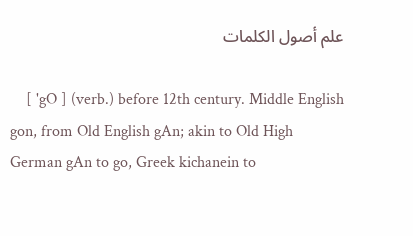علم أصول الكلمات

    [ 'gO ] (verb.) before 12th century. Middle English gon, from Old English gAn; akin to Old High German gAn to go, Greek kichanein to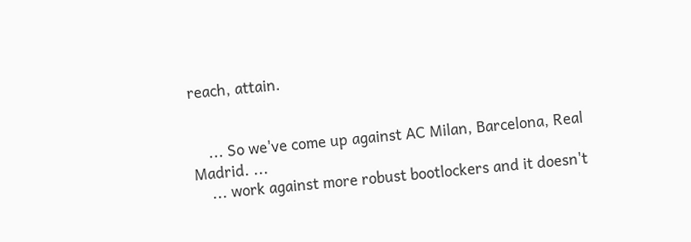reach, attain.


    ... So we've come up against AC Milan, Barcelona, Real Madrid. ...
    ... work against more robust bootlockers and it doesn't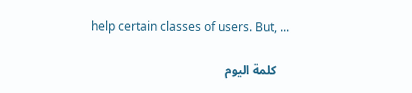help certain classes of users. But, ...

    كلمة اليوم